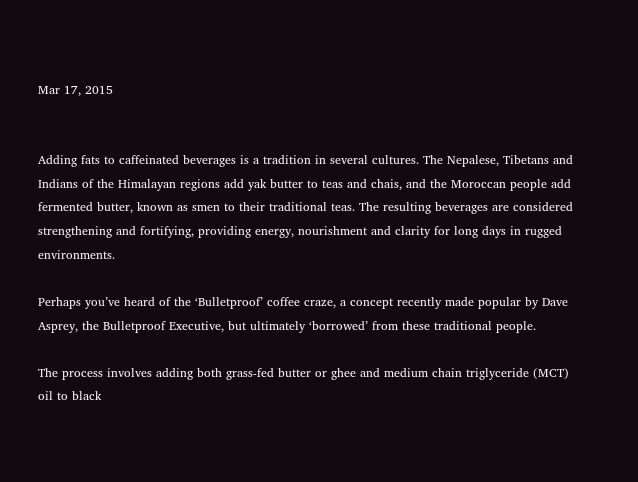Mar 17, 2015


Adding fats to caffeinated beverages is a tradition in several cultures. The Nepalese, Tibetans and Indians of the Himalayan regions add yak butter to teas and chais, and the Moroccan people add fermented butter, known as smen to their traditional teas. The resulting beverages are considered strengthening and fortifying, providing energy, nourishment and clarity for long days in rugged environments.

Perhaps you’ve heard of the ‘Bulletproof’ coffee craze, a concept recently made popular by Dave Asprey, the Bulletproof Executive, but ultimately ‘borrowed’ from these traditional people.

The process involves adding both grass-fed butter or ghee and medium chain triglyceride (MCT) oil to black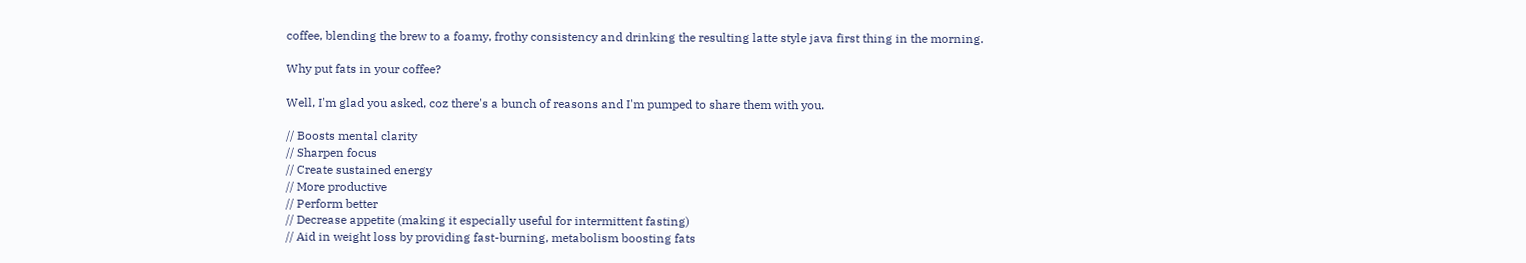coffee, blending the brew to a foamy, frothy consistency and drinking the resulting latte style java first thing in the morning.

Why put fats in your coffee?

Well, I'm glad you asked, coz there's a bunch of reasons and I'm pumped to share them with you.

// Boosts mental clarity
// Sharpen focus
// Create sustained energy
// More productive
// Perform better
// Decrease appetite (making it especially useful for intermittent fasting)
// Aid in weight loss by providing fast-burning, metabolism boosting fats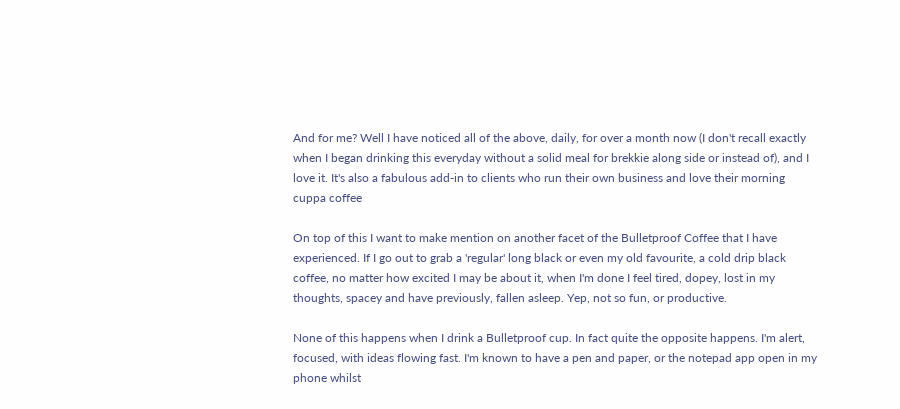And for me? Well I have noticed all of the above, daily, for over a month now (I don't recall exactly when I began drinking this everyday without a solid meal for brekkie along side or instead of), and I love it. It's also a fabulous add-in to clients who run their own business and love their morning cuppa coffee

On top of this I want to make mention on another facet of the Bulletproof Coffee that I have experienced. If I go out to grab a 'regular' long black or even my old favourite, a cold drip black coffee, no matter how excited I may be about it, when I'm done I feel tired, dopey, lost in my thoughts, spacey and have previously, fallen asleep. Yep, not so fun, or productive.

None of this happens when I drink a Bulletproof cup. In fact quite the opposite happens. I'm alert, focused, with ideas flowing fast. I'm known to have a pen and paper, or the notepad app open in my phone whilst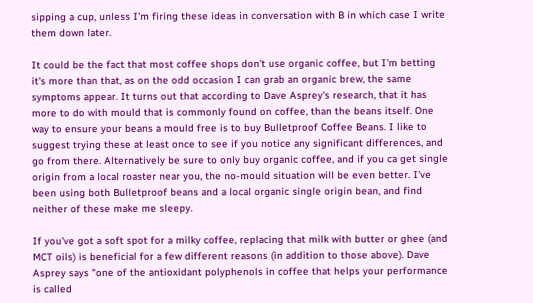sipping a cup, unless I'm firing these ideas in conversation with B in which case I write them down later.

It could be the fact that most coffee shops don't use organic coffee, but I'm betting it's more than that, as on the odd occasion I can grab an organic brew, the same symptoms appear. It turns out that according to Dave Asprey's research, that it has more to do with mould that is commonly found on coffee, than the beans itself. One way to ensure your beans a mould free is to buy Bulletproof Coffee Beans. I like to suggest trying these at least once to see if you notice any significant differences, and go from there. Alternatively be sure to only buy organic coffee, and if you ca get single origin from a local roaster near you, the no-mould situation will be even better. I've been using both Bulletproof beans and a local organic single origin bean, and find neither of these make me sleepy.

If you've got a soft spot for a milky coffee, replacing that milk with butter or ghee (and MCT oils) is beneficial for a few different reasons (in addition to those above). Dave Asprey says "one of the antioxidant polyphenols in coffee that helps your performance is called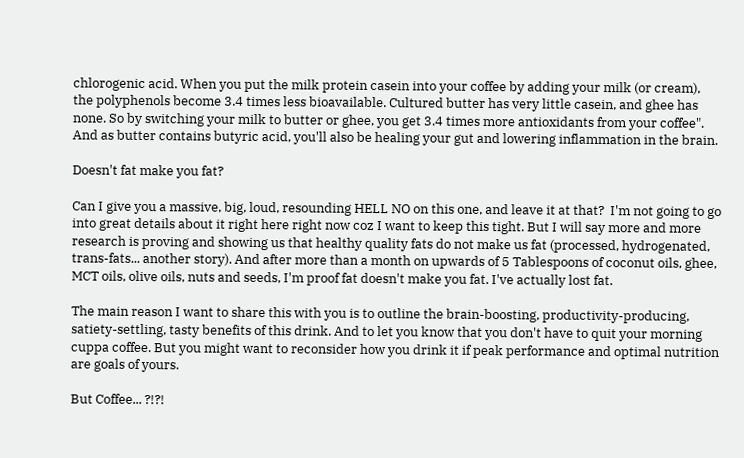chlorogenic acid. When you put the milk protein casein into your coffee by adding your milk (or cream), the polyphenols become 3.4 times less bioavailable. Cultured butter has very little casein, and ghee has none. So by switching your milk to butter or ghee, you get 3.4 times more antioxidants from your coffee". And as butter contains butyric acid, you'll also be healing your gut and lowering inflammation in the brain.

Doesn't fat make you fat?

Can I give you a massive, big, loud, resounding HELL NO on this one, and leave it at that?  I'm not going to go into great details about it right here right now coz I want to keep this tight. But I will say more and more research is proving and showing us that healthy quality fats do not make us fat (processed, hydrogenated, trans-fats... another story). And after more than a month on upwards of 5 Tablespoons of coconut oils, ghee, MCT oils, olive oils, nuts and seeds, I'm proof fat doesn't make you fat. I've actually lost fat.

The main reason I want to share this with you is to outline the brain-boosting, productivity-producing, satiety-settling, tasty benefits of this drink. And to let you know that you don't have to quit your morning cuppa coffee. But you might want to reconsider how you drink it if peak performance and optimal nutrition are goals of yours.

But Coffee... ?!?!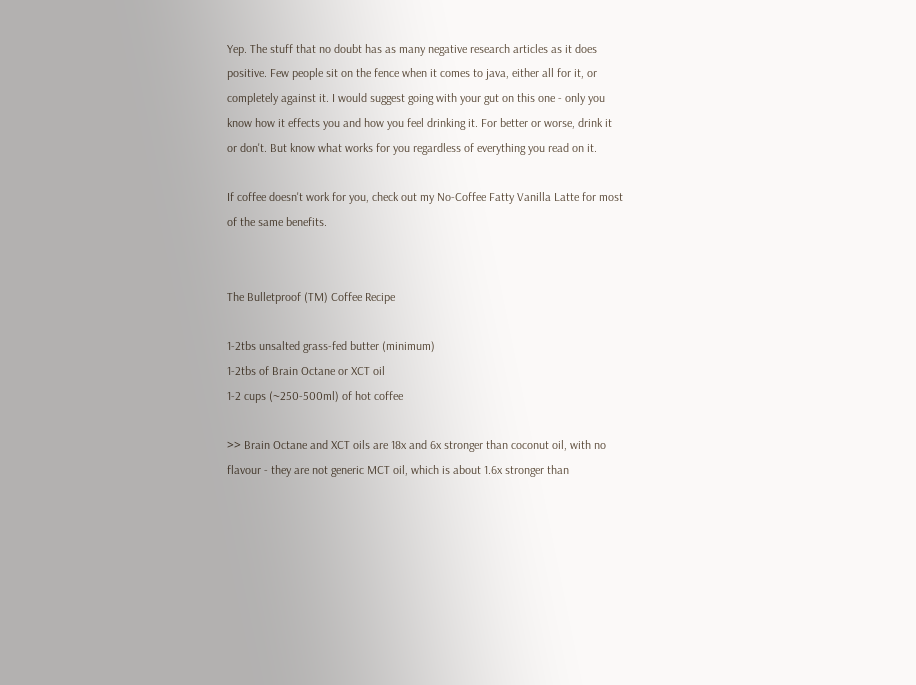Yep. The stuff that no doubt has as many negative research articles as it does positive. Few people sit on the fence when it comes to java, either all for it, or completely against it. I would suggest going with your gut on this one - only you know how it effects you and how you feel drinking it. For better or worse, drink it or don't. But know what works for you regardless of everything you read on it.

If coffee doesn't work for you, check out my No-Coffee Fatty Vanilla Latte for most of the same benefits.


The Bulletproof (TM) Coffee Recipe

1-2tbs unsalted grass-fed butter (minimum)
1-2tbs of Brain Octane or XCT oil
1-2 cups (~250-500ml) of hot coffee

>> Brain Octane and XCT oils are 18x and 6x stronger than coconut oil, with no flavour - they are not generic MCT oil, which is about 1.6x stronger than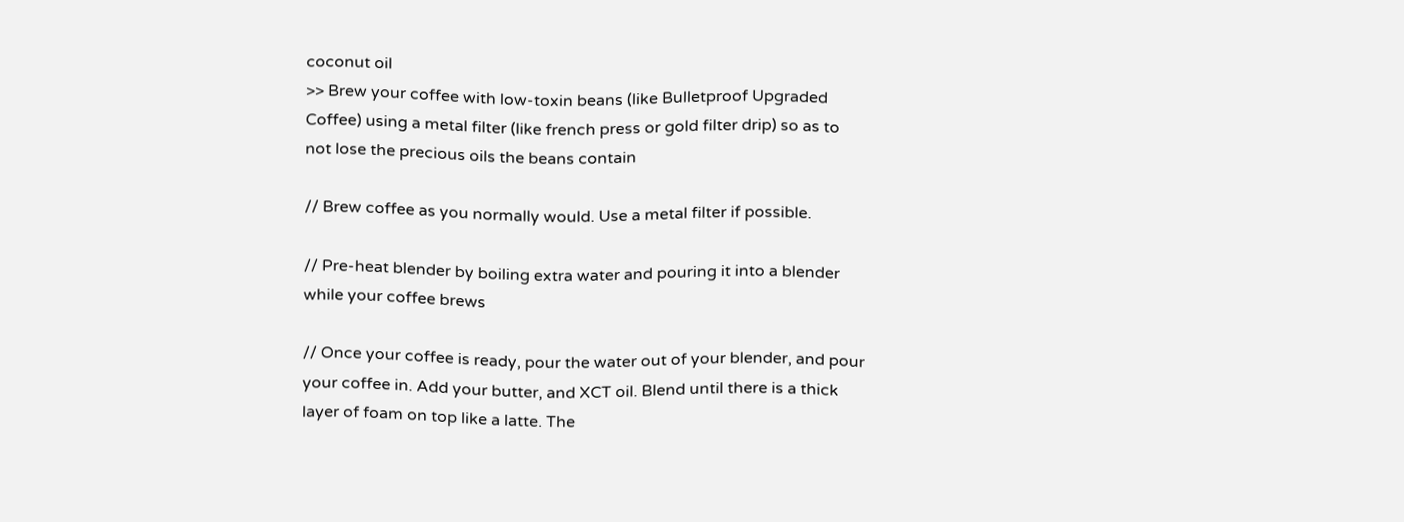coconut oil
>> Brew your coffee with low-toxin beans (like Bulletproof Upgraded Coffee) using a metal filter (like french press or gold filter drip) so as to not lose the precious oils the beans contain

// Brew coffee as you normally would. Use a metal filter if possible.

// Pre-heat blender by boiling extra water and pouring it into a blender while your coffee brews

// Once your coffee is ready, pour the water out of your blender, and pour your coffee in. Add your butter, and XCT oil. Blend until there is a thick layer of foam on top like a latte. The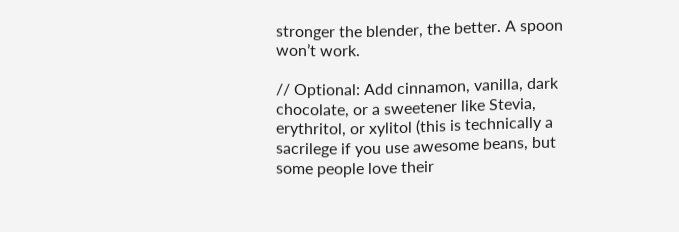stronger the blender, the better. A spoon won’t work.

// Optional: Add cinnamon, vanilla, dark chocolate, or a sweetener like Stevia, erythritol, or xylitol (this is technically a sacrilege if you use awesome beans, but some people love their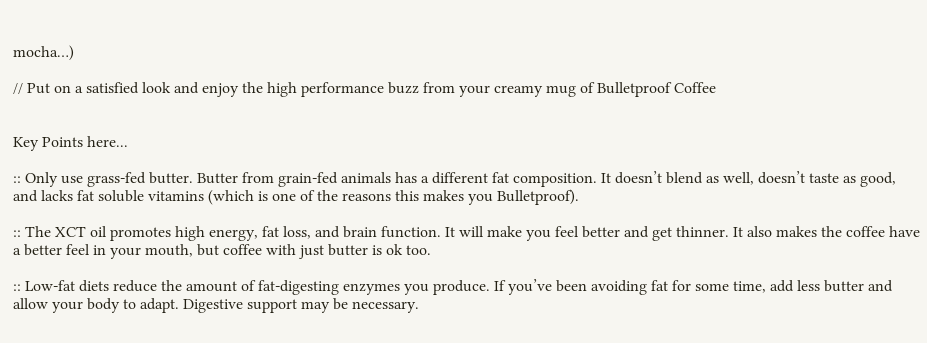mocha…)

// Put on a satisfied look and enjoy the high performance buzz from your creamy mug of Bulletproof Coffee


Key Points here...

:: Only use grass-fed butter. Butter from grain-fed animals has a different fat composition. It doesn’t blend as well, doesn’t taste as good, and lacks fat soluble vitamins (which is one of the reasons this makes you Bulletproof).

:: The XCT oil promotes high energy, fat loss, and brain function. It will make you feel better and get thinner. It also makes the coffee have a better feel in your mouth, but coffee with just butter is ok too.

:: Low-fat diets reduce the amount of fat-digesting enzymes you produce. If you’ve been avoiding fat for some time, add less butter and allow your body to adapt. Digestive support may be necessary.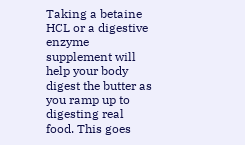Taking a betaine HCL or a digestive enzyme supplement will help your body digest the butter as you ramp up to digesting real food. This goes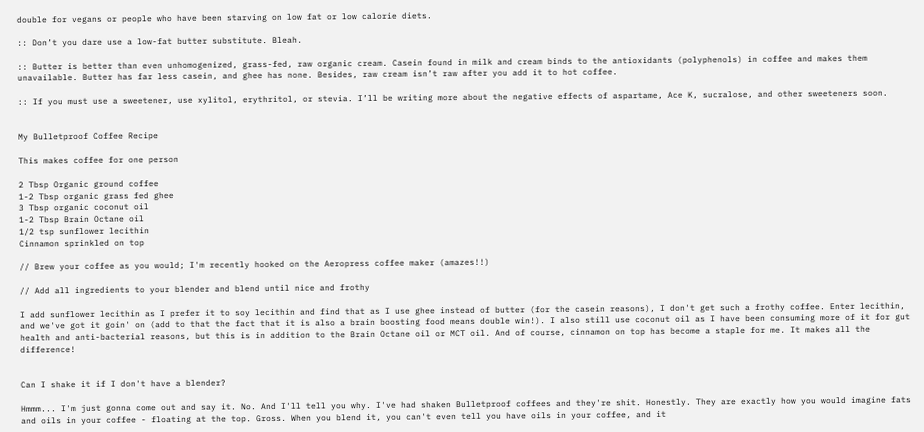double for vegans or people who have been starving on low fat or low calorie diets.

:: Don’t you dare use a low-fat butter substitute. Bleah.

:: Butter is better than even unhomogenized, grass-fed, raw organic cream. Casein found in milk and cream binds to the antioxidants (polyphenols) in coffee and makes them unavailable. Butter has far less casein, and ghee has none. Besides, raw cream isn’t raw after you add it to hot coffee.

:: If you must use a sweetener, use xylitol, erythritol, or stevia. I’ll be writing more about the negative effects of aspartame, Ace K, sucralose, and other sweeteners soon.


My Bulletproof Coffee Recipe

This makes coffee for one person

2 Tbsp Organic ground coffee
1-2 Tbsp organic grass fed ghee
3 Tbsp organic coconut oil
1-2 Tbsp Brain Octane oil
1/2 tsp sunflower lecithin
Cinnamon sprinkled on top

// Brew your coffee as you would; I'm recently hooked on the Aeropress coffee maker (amazes!!)

// Add all ingredients to your blender and blend until nice and frothy

I add sunflower lecithin as I prefer it to soy lecithin and find that as I use ghee instead of butter (for the casein reasons), I don't get such a frothy coffee. Enter lecithin, and we've got it goin' on (add to that the fact that it is also a brain boosting food means double win!). I also still use coconut oil as I have been consuming more of it for gut health and anti-bacterial reasons, but this is in addition to the Brain Octane oil or MCT oil. And of course, cinnamon on top has become a staple for me. It makes all the difference!


Can I shake it if I don't have a blender?

Hmmm... I'm just gonna come out and say it. No. And I'll tell you why. I've had shaken Bulletproof coffees and they're shit. Honestly. They are exactly how you would imagine fats and oils in your coffee - floating at the top. Gross. When you blend it, you can't even tell you have oils in your coffee, and it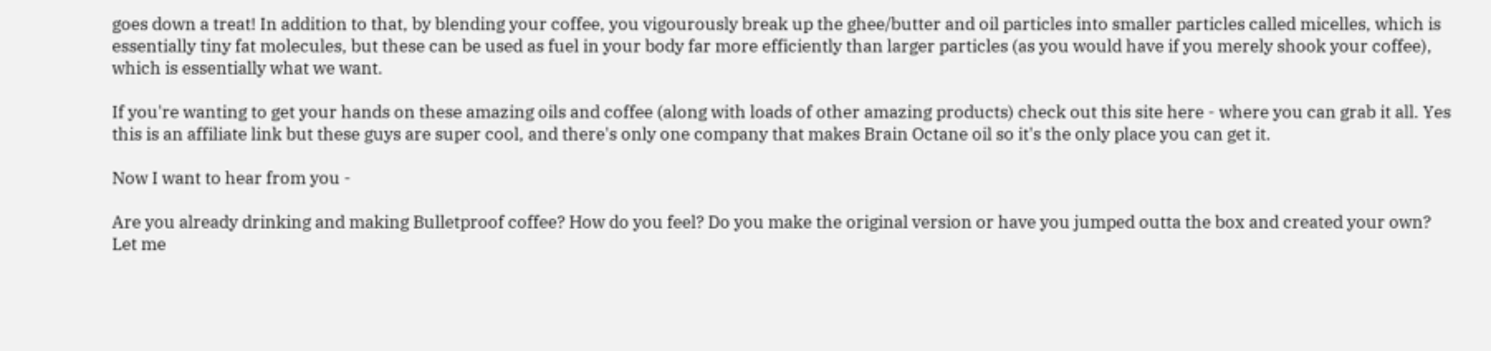goes down a treat! In addition to that, by blending your coffee, you vigourously break up the ghee/butter and oil particles into smaller particles called micelles, which is essentially tiny fat molecules, but these can be used as fuel in your body far more efficiently than larger particles (as you would have if you merely shook your coffee), which is essentially what we want.

If you're wanting to get your hands on these amazing oils and coffee (along with loads of other amazing products) check out this site here - where you can grab it all. Yes this is an affiliate link but these guys are super cool, and there's only one company that makes Brain Octane oil so it's the only place you can get it.

Now I want to hear from you -

Are you already drinking and making Bulletproof coffee? How do you feel? Do you make the original version or have you jumped outta the box and created your own? Let me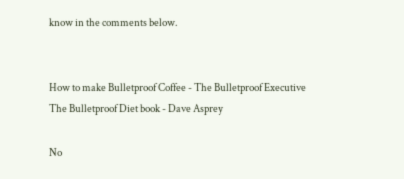know in the comments below.


How to make Bulletproof Coffee - The Bulletproof Executive
The Bulletproof Diet book - Dave Asprey

No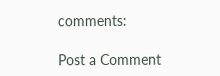comments:

Post a Comment